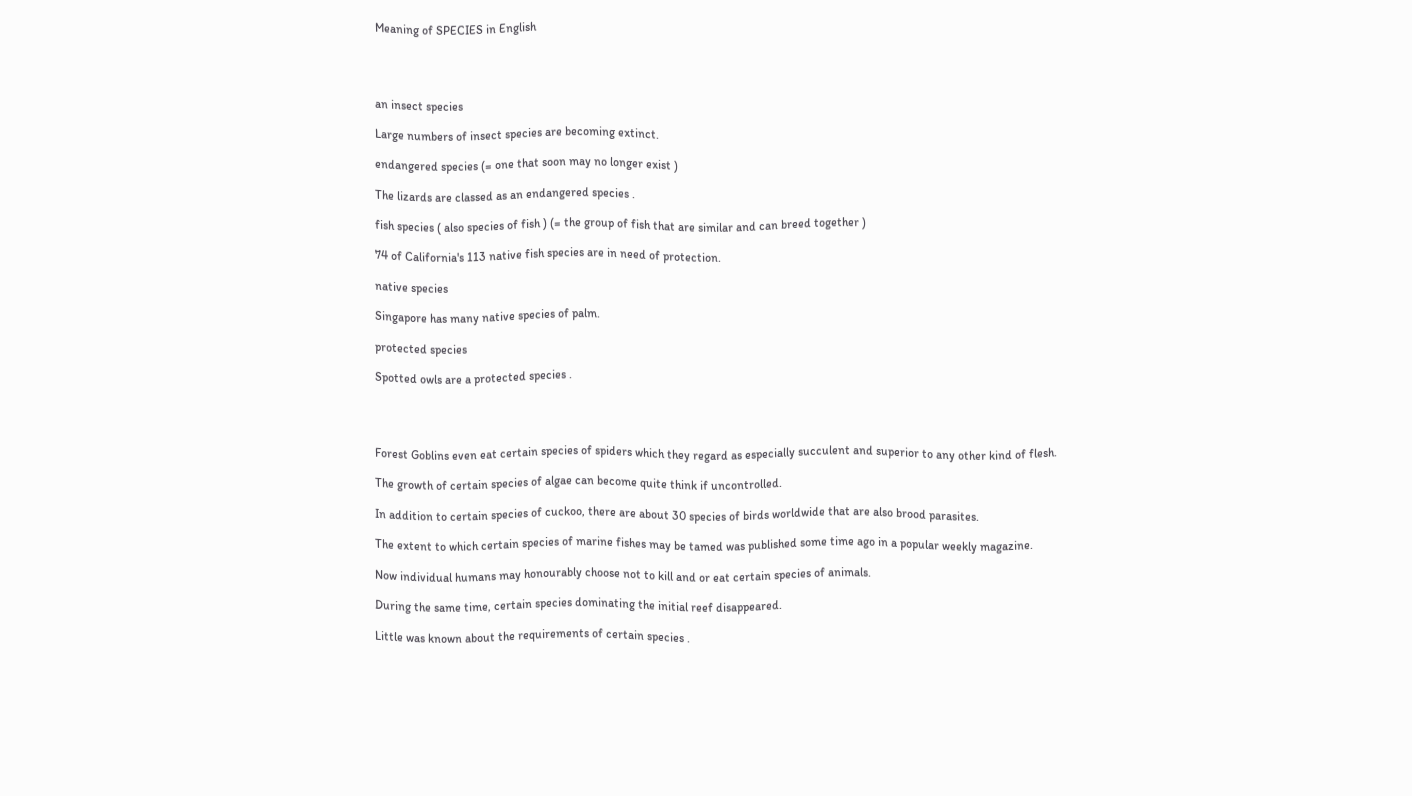Meaning of SPECIES in English




an insect species

Large numbers of insect species are becoming extinct.

endangered species (= one that soon may no longer exist )

The lizards are classed as an endangered species .

fish species ( also species of fish ) (= the group of fish that are similar and can breed together )

74 of California's 113 native fish species are in need of protection.

native species

Singapore has many native species of palm.

protected species

Spotted owls are a protected species .




Forest Goblins even eat certain species of spiders which they regard as especially succulent and superior to any other kind of flesh.

The growth of certain species of algae can become quite think if uncontrolled.

In addition to certain species of cuckoo, there are about 30 species of birds worldwide that are also brood parasites.

The extent to which certain species of marine fishes may be tamed was published some time ago in a popular weekly magazine.

Now individual humans may honourably choose not to kill and or eat certain species of animals.

During the same time, certain species dominating the initial reef disappeared.

Little was known about the requirements of certain species .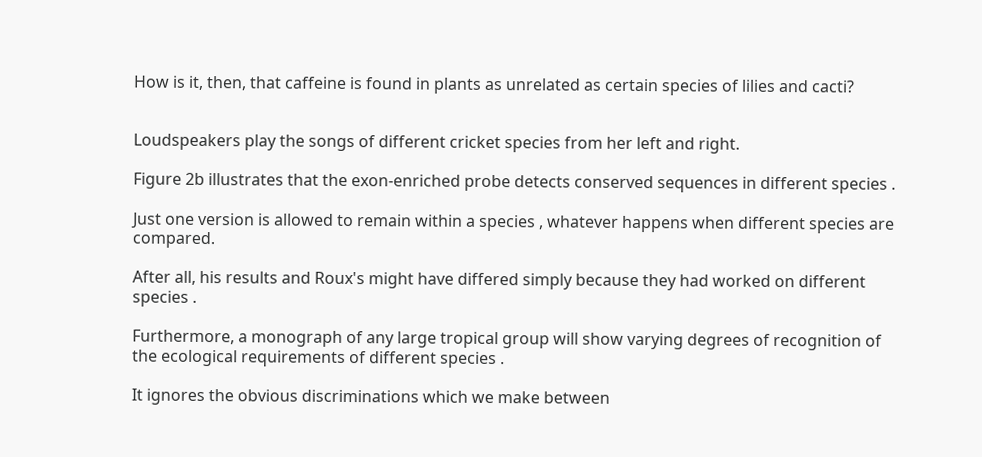How is it, then, that caffeine is found in plants as unrelated as certain species of lilies and cacti?


Loudspeakers play the songs of different cricket species from her left and right.

Figure 2b illustrates that the exon-enriched probe detects conserved sequences in different species .

Just one version is allowed to remain within a species , whatever happens when different species are compared.

After all, his results and Roux's might have differed simply because they had worked on different species .

Furthermore, a monograph of any large tropical group will show varying degrees of recognition of the ecological requirements of different species .

It ignores the obvious discriminations which we make between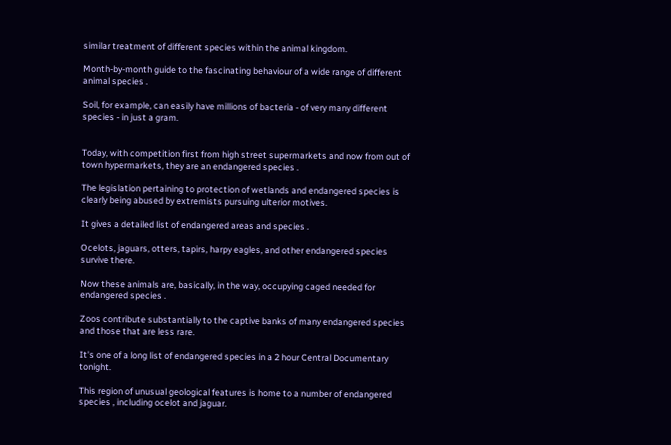similar treatment of different species within the animal kingdom.

Month-by-month guide to the fascinating behaviour of a wide range of different animal species .

Soil, for example, can easily have millions of bacteria - of very many different species - in just a gram.


Today, with competition first from high street supermarkets and now from out of town hypermarkets, they are an endangered species .

The legislation pertaining to protection of wetlands and endangered species is clearly being abused by extremists pursuing ulterior motives.

It gives a detailed list of endangered areas and species .

Ocelots, jaguars, otters, tapirs, harpy eagles, and other endangered species survive there.

Now these animals are, basically, in the way, occupying caged needed for endangered species .

Zoos contribute substantially to the captive banks of many endangered species and those that are less rare.

It's one of a long list of endangered species in a 2 hour Central Documentary tonight.

This region of unusual geological features is home to a number of endangered species , including ocelot and jaguar.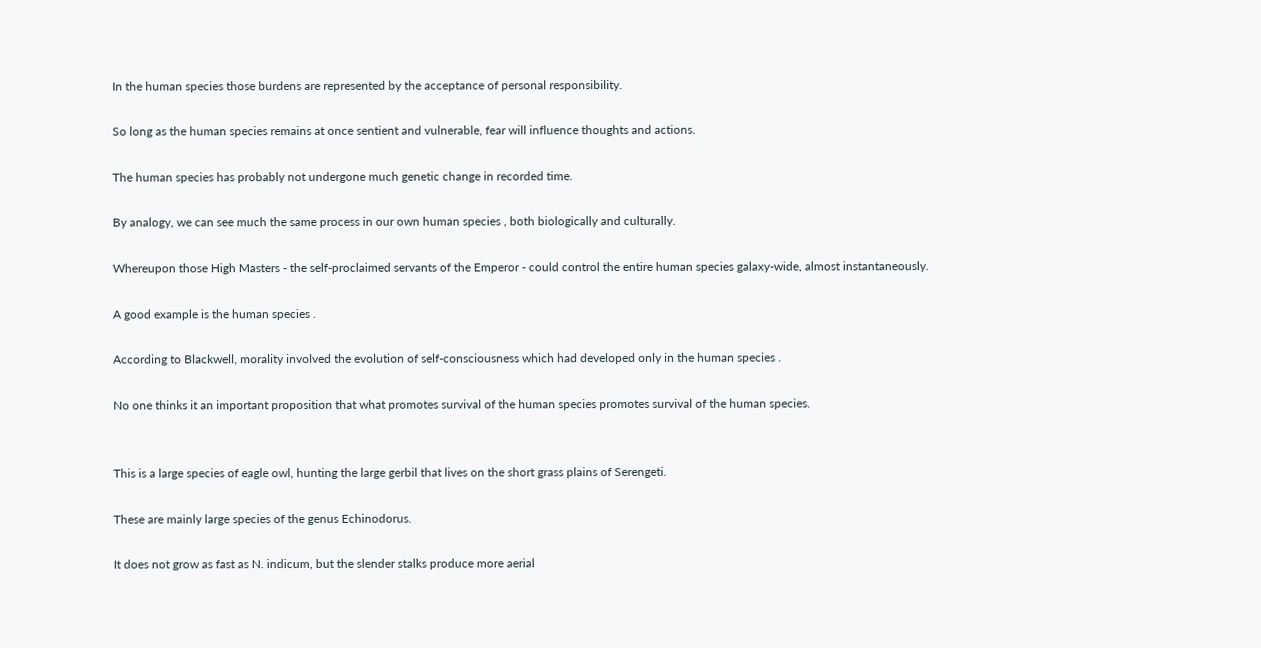In the human species those burdens are represented by the acceptance of personal responsibility.

So long as the human species remains at once sentient and vulnerable, fear will influence thoughts and actions.

The human species has probably not undergone much genetic change in recorded time.

By analogy, we can see much the same process in our own human species , both biologically and culturally.

Whereupon those High Masters - the self-proclaimed servants of the Emperor - could control the entire human species galaxy-wide, almost instantaneously.

A good example is the human species .

According to Blackwell, morality involved the evolution of self-consciousness which had developed only in the human species .

No one thinks it an important proposition that what promotes survival of the human species promotes survival of the human species.


This is a large species of eagle owl, hunting the large gerbil that lives on the short grass plains of Serengeti.

These are mainly large species of the genus Echinodorus.

It does not grow as fast as N. indicum, but the slender stalks produce more aerial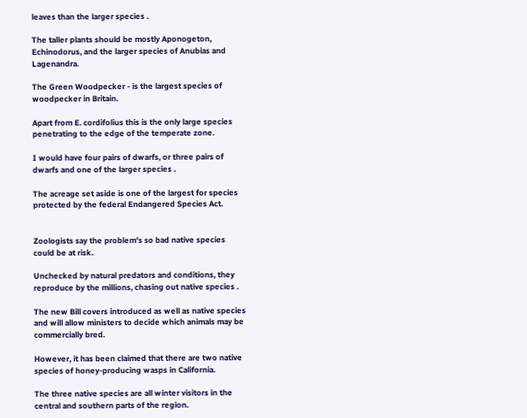leaves than the larger species .

The taller plants should be mostly Aponogeton, Echinodorus, and the larger species of Anubias and Lagenandra.

The Green Woodpecker - is the largest species of woodpecker in Britain.

Apart from E. cordifolius this is the only large species penetrating to the edge of the temperate zone.

I would have four pairs of dwarfs, or three pairs of dwarfs and one of the larger species .

The acreage set aside is one of the largest for species protected by the federal Endangered Species Act.


Zoologists say the problem's so bad native species could be at risk.

Unchecked by natural predators and conditions, they reproduce by the millions, chasing out native species .

The new Bill covers introduced as well as native species and will allow ministers to decide which animals may be commercially bred.

However, it has been claimed that there are two native species of honey-producing wasps in California.

The three native species are all winter visitors in the central and southern parts of the region.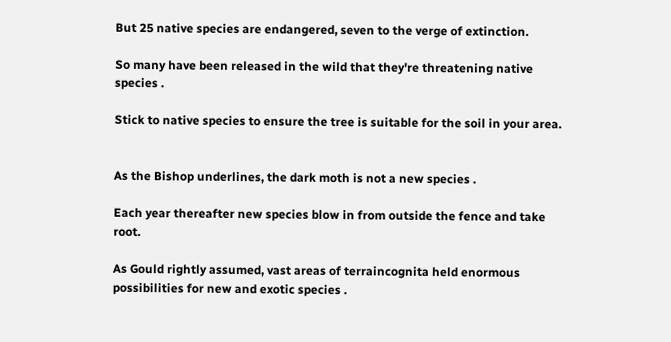But 25 native species are endangered, seven to the verge of extinction.

So many have been released in the wild that they're threatening native species .

Stick to native species to ensure the tree is suitable for the soil in your area.


As the Bishop underlines, the dark moth is not a new species .

Each year thereafter new species blow in from outside the fence and take root.

As Gould rightly assumed, vast areas of terraincognita held enormous possibilities for new and exotic species .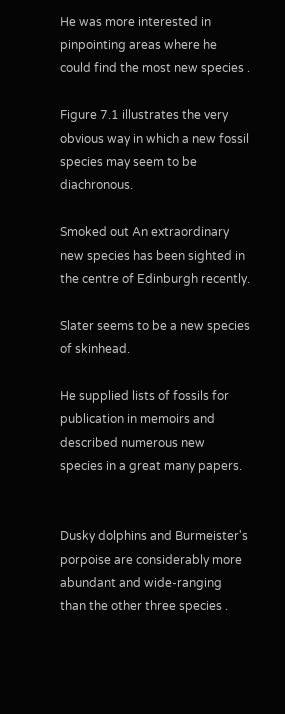He was more interested in pinpointing areas where he could find the most new species .

Figure 7.1 illustrates the very obvious way in which a new fossil species may seem to be diachronous.

Smoked out An extraordinary new species has been sighted in the centre of Edinburgh recently.

Slater seems to be a new species of skinhead.

He supplied lists of fossils for publication in memoirs and described numerous new species in a great many papers.


Dusky dolphins and Burmeister's porpoise are considerably more abundant and wide-ranging than the other three species .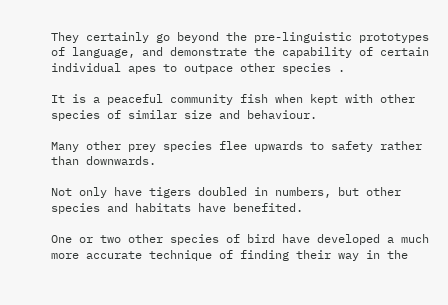They certainly go beyond the pre-linguistic prototypes of language, and demonstrate the capability of certain individual apes to outpace other species .

It is a peaceful community fish when kept with other species of similar size and behaviour.

Many other prey species flee upwards to safety rather than downwards.

Not only have tigers doubled in numbers, but other species and habitats have benefited.

One or two other species of bird have developed a much more accurate technique of finding their way in the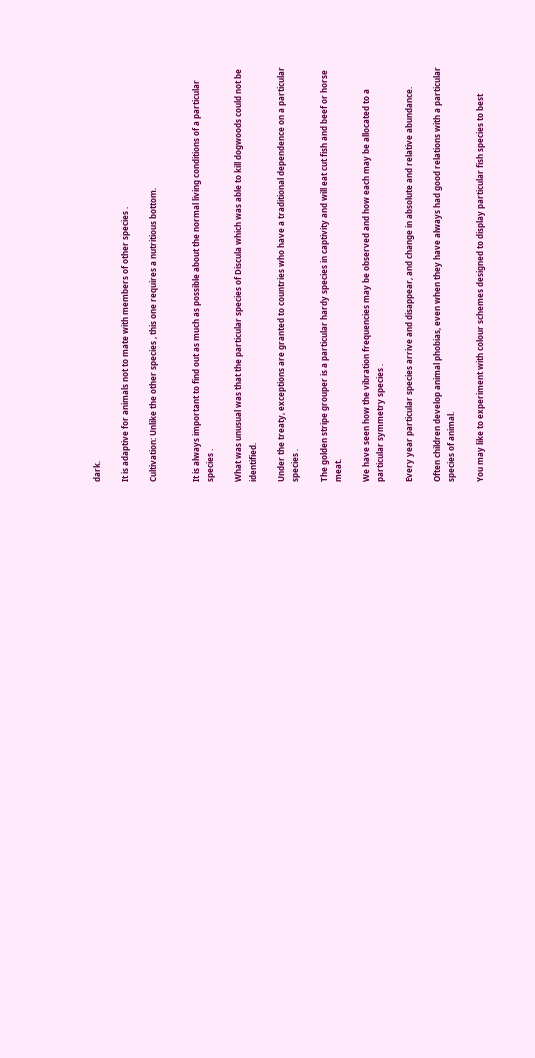dark.

It is adaptive for animals not to mate with members of other species .

Cultivation: Unlike the other species , this one requires a nutritious bottom.


It is always important to find out as much as possible about the normal living conditions of a particular species .

What was unusual was that the particular species of Discula which was able to kill dogwoods could not be identified.

Under the treaty, exceptions are granted to countries who have a traditional dependence on a particular species .

The golden stripe grouper is a particular hardy species in captivity and will eat cut fish and beef or horse meat.

We have seen how the vibration frequencies may be observed and how each may be allocated to a particular symmetry species .

Every year particular species arrive and disappear, and change in absolute and relative abundance.

Often children develop animal phobias, even when they have always had good relations with a particular species of animal.

You may like to experiment with colour schemes designed to display particular fish species to best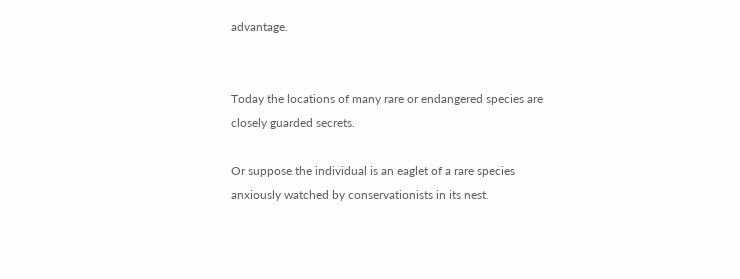advantage.


Today the locations of many rare or endangered species are closely guarded secrets.

Or suppose the individual is an eaglet of a rare species anxiously watched by conservationists in its nest.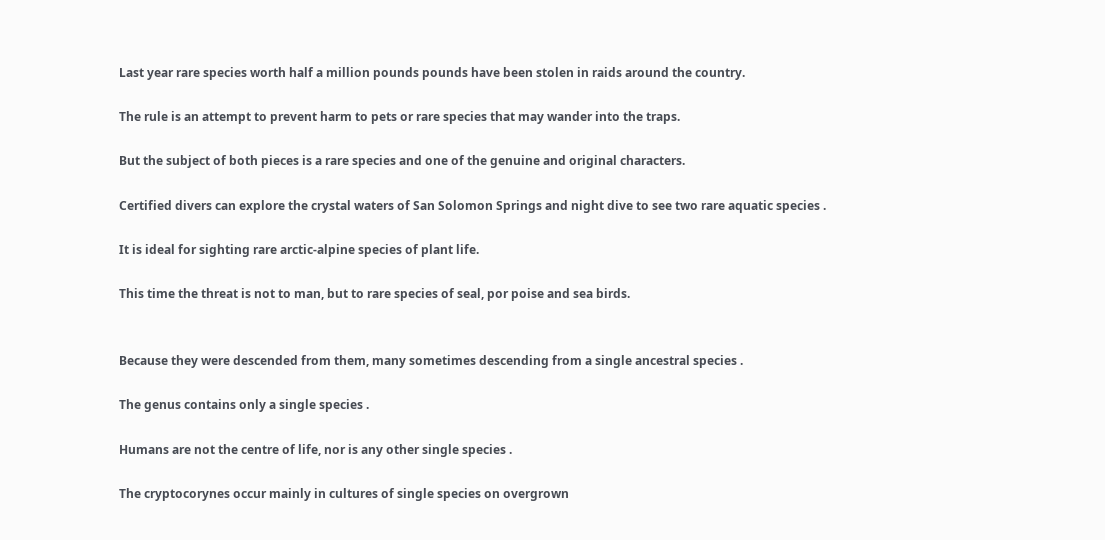Last year rare species worth half a million pounds pounds have been stolen in raids around the country.

The rule is an attempt to prevent harm to pets or rare species that may wander into the traps.

But the subject of both pieces is a rare species and one of the genuine and original characters.

Certified divers can explore the crystal waters of San Solomon Springs and night dive to see two rare aquatic species .

It is ideal for sighting rare arctic-alpine species of plant life.

This time the threat is not to man, but to rare species of seal, por poise and sea birds.


Because they were descended from them, many sometimes descending from a single ancestral species .

The genus contains only a single species .

Humans are not the centre of life, nor is any other single species .

The cryptocorynes occur mainly in cultures of single species on overgrown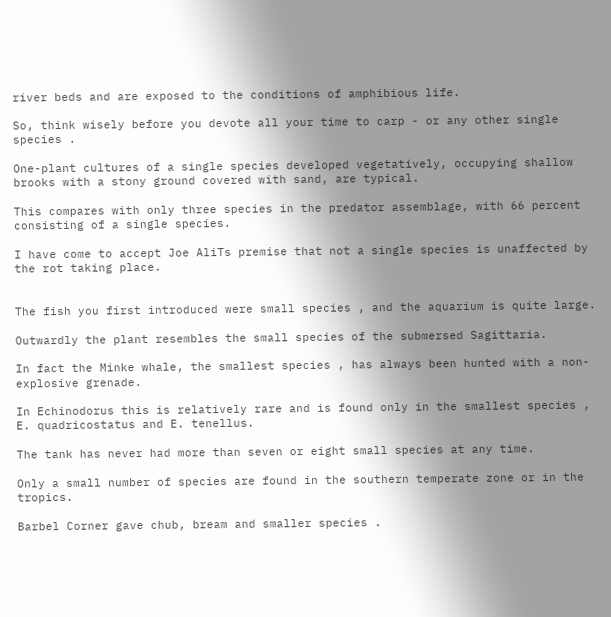river beds and are exposed to the conditions of amphibious life.

So, think wisely before you devote all your time to carp - or any other single species .

One-plant cultures of a single species developed vegetatively, occupying shallow brooks with a stony ground covered with sand, are typical.

This compares with only three species in the predator assemblage, with 66 percent consisting of a single species.

I have come to accept Joe AliTs premise that not a single species is unaffected by the rot taking place.


The fish you first introduced were small species , and the aquarium is quite large.

Outwardly the plant resembles the small species of the submersed Sagittaria.

In fact the Minke whale, the smallest species , has always been hunted with a non-explosive grenade.

In Echinodorus this is relatively rare and is found only in the smallest species , E. quadricostatus and E. tenellus.

The tank has never had more than seven or eight small species at any time.

Only a small number of species are found in the southern temperate zone or in the tropics.

Barbel Corner gave chub, bream and smaller species .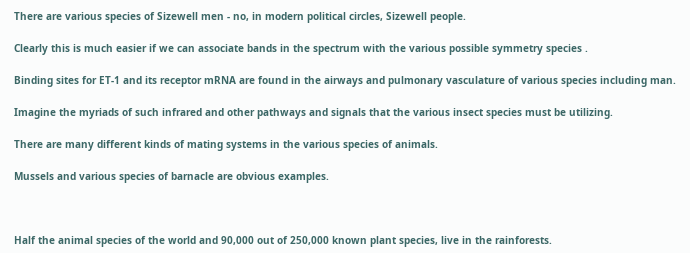There are various species of Sizewell men - no, in modern political circles, Sizewell people.

Clearly this is much easier if we can associate bands in the spectrum with the various possible symmetry species .

Binding sites for ET-1 and its receptor mRNA are found in the airways and pulmonary vasculature of various species including man.

Imagine the myriads of such infrared and other pathways and signals that the various insect species must be utilizing.

There are many different kinds of mating systems in the various species of animals.

Mussels and various species of barnacle are obvious examples.



Half the animal species of the world and 90,000 out of 250,000 known plant species, live in the rainforests.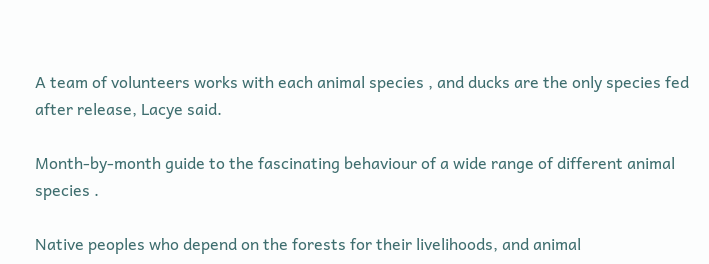A team of volunteers works with each animal species , and ducks are the only species fed after release, Lacye said.

Month-by-month guide to the fascinating behaviour of a wide range of different animal species .

Native peoples who depend on the forests for their livelihoods, and animal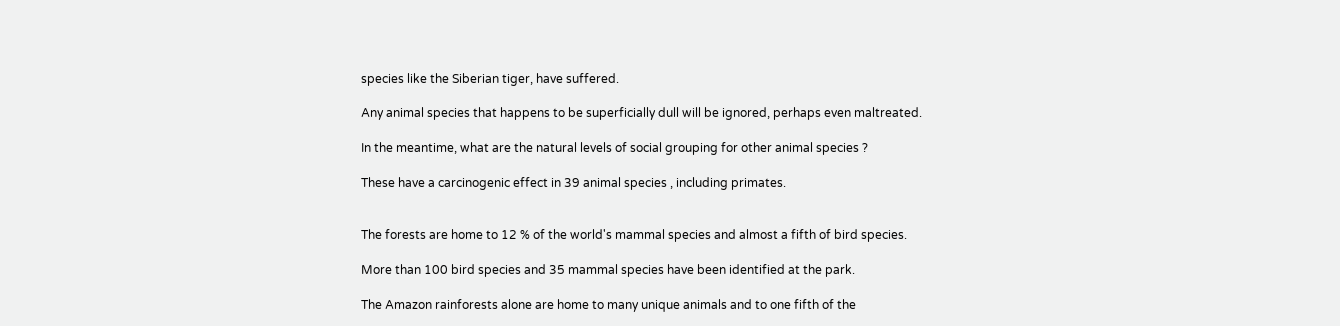species like the Siberian tiger, have suffered.

Any animal species that happens to be superficially dull will be ignored, perhaps even maltreated.

In the meantime, what are the natural levels of social grouping for other animal species ?

These have a carcinogenic effect in 39 animal species , including primates.


The forests are home to 12 % of the world's mammal species and almost a fifth of bird species.

More than 100 bird species and 35 mammal species have been identified at the park.

The Amazon rainforests alone are home to many unique animals and to one fifth of the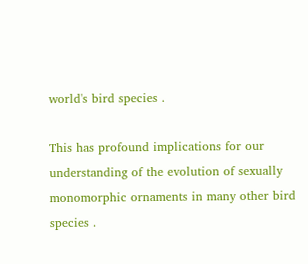world's bird species .

This has profound implications for our understanding of the evolution of sexually monomorphic ornaments in many other bird species .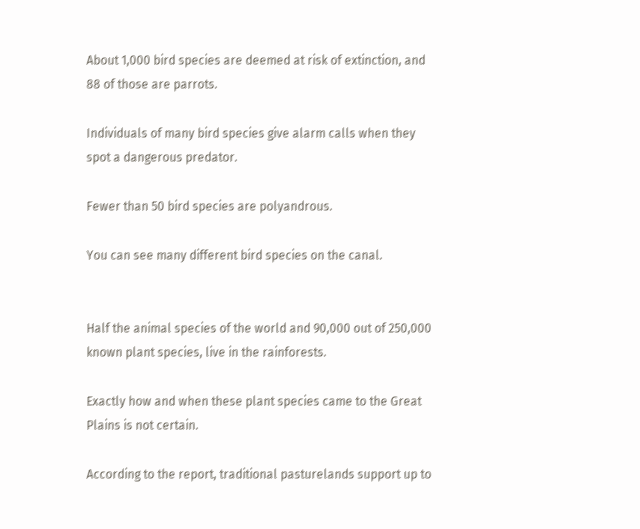About 1,000 bird species are deemed at risk of extinction, and 88 of those are parrots.

Individuals of many bird species give alarm calls when they spot a dangerous predator.

Fewer than 50 bird species are polyandrous.

You can see many different bird species on the canal.


Half the animal species of the world and 90,000 out of 250,000 known plant species, live in the rainforests.

Exactly how and when these plant species came to the Great Plains is not certain.

According to the report, traditional pasturelands support up to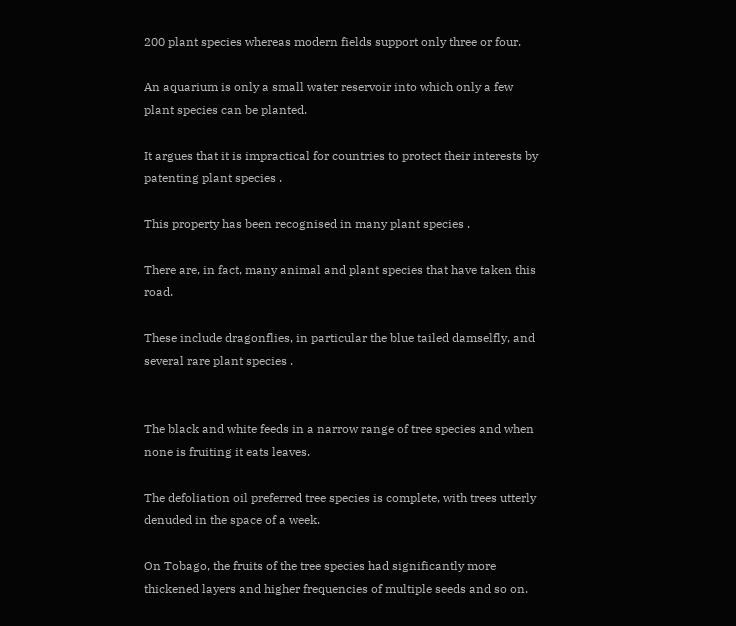200 plant species whereas modern fields support only three or four.

An aquarium is only a small water reservoir into which only a few plant species can be planted.

It argues that it is impractical for countries to protect their interests by patenting plant species .

This property has been recognised in many plant species .

There are, in fact, many animal and plant species that have taken this road.

These include dragonflies, in particular the blue tailed damselfly, and several rare plant species .


The black and white feeds in a narrow range of tree species and when none is fruiting it eats leaves.

The defoliation oil preferred tree species is complete, with trees utterly denuded in the space of a week.

On Tobago, the fruits of the tree species had significantly more thickened layers and higher frequencies of multiple seeds and so on.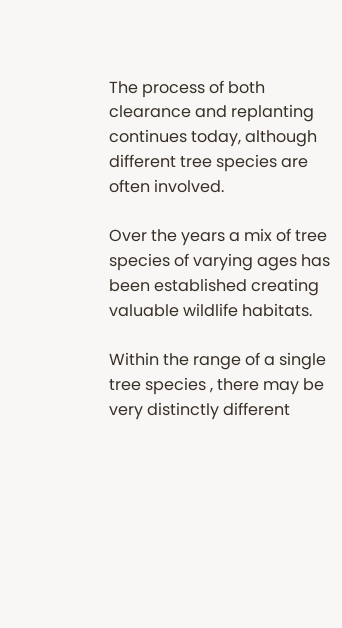The process of both clearance and replanting continues today, although different tree species are often involved.

Over the years a mix of tree species of varying ages has been established creating valuable wildlife habitats.

Within the range of a single tree species , there may be very distinctly different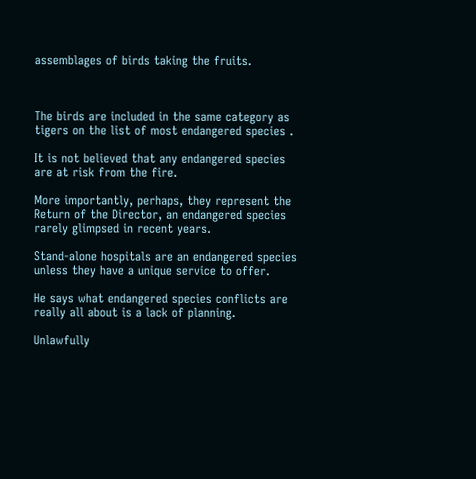assemblages of birds taking the fruits.



The birds are included in the same category as tigers on the list of most endangered species .

It is not believed that any endangered species are at risk from the fire.

More importantly, perhaps, they represent the Return of the Director, an endangered species rarely glimpsed in recent years.

Stand-alone hospitals are an endangered species unless they have a unique service to offer.

He says what endangered species conflicts are really all about is a lack of planning.

Unlawfully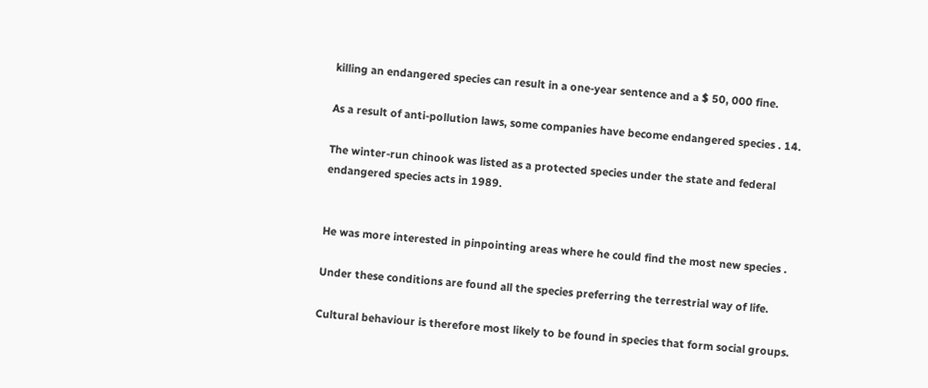killing an endangered species can result in a one-year sentence and a $ 50, 000 fine.

As a result of anti-pollution laws, some companies have become endangered species . 14.

The winter-run chinook was listed as a protected species under the state and federal endangered species acts in 1989.


He was more interested in pinpointing areas where he could find the most new species .

Under these conditions are found all the species preferring the terrestrial way of life.

Cultural behaviour is therefore most likely to be found in species that form social groups.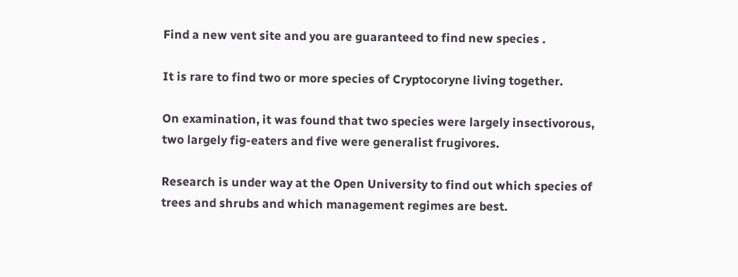Find a new vent site and you are guaranteed to find new species .

It is rare to find two or more species of Cryptocoryne living together.

On examination, it was found that two species were largely insectivorous, two largely fig-eaters and five were generalist frugivores.

Research is under way at the Open University to find out which species of trees and shrubs and which management regimes are best.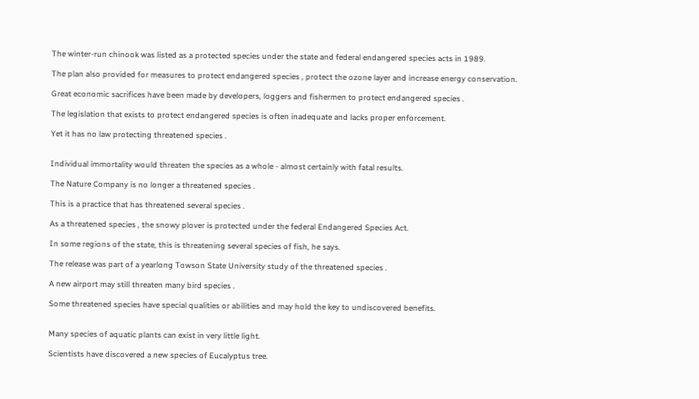The winter-run chinook was listed as a protected species under the state and federal endangered species acts in 1989.

The plan also provided for measures to protect endangered species , protect the ozone layer and increase energy conservation.

Great economic sacrifices have been made by developers, loggers and fishermen to protect endangered species .

The legislation that exists to protect endangered species is often inadequate and lacks proper enforcement.

Yet it has no law protecting threatened species .


Individual immortality would threaten the species as a whole - almost certainly with fatal results.

The Nature Company is no longer a threatened species .

This is a practice that has threatened several species .

As a threatened species , the snowy plover is protected under the federal Endangered Species Act.

In some regions of the state, this is threatening several species of fish, he says.

The release was part of a yearlong Towson State University study of the threatened species .

A new airport may still threaten many bird species .

Some threatened species have special qualities or abilities and may hold the key to undiscovered benefits.


Many species of aquatic plants can exist in very little light.

Scientists have discovered a new species of Eucalyptus tree.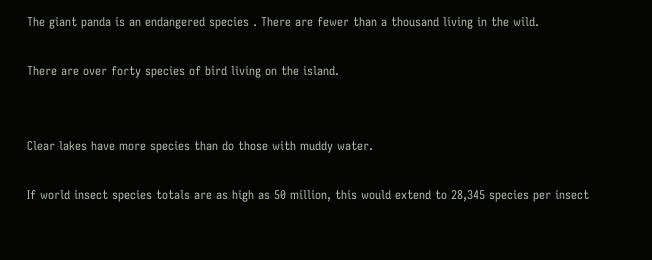The giant panda is an endangered species . There are fewer than a thousand living in the wild.

There are over forty species of bird living on the island.


Clear lakes have more species than do those with muddy water.

If world insect species totals are as high as 50 million, this would extend to 28,345 species per insect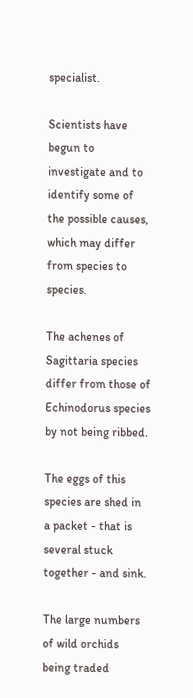specialist.

Scientists have begun to investigate and to identify some of the possible causes, which may differ from species to species.

The achenes of Sagittaria species differ from those of Echinodorus species by not being ribbed.

The eggs of this species are shed in a packet - that is several stuck together - and sink.

The large numbers of wild orchids being traded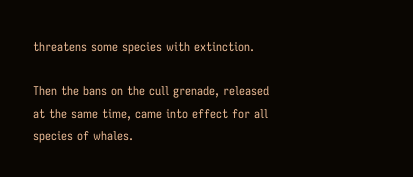threatens some species with extinction.

Then the bans on the cull grenade, released at the same time, came into effect for all species of whales.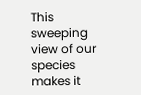This sweeping view of our species makes it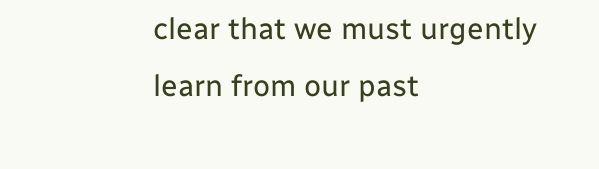clear that we must urgently learn from our past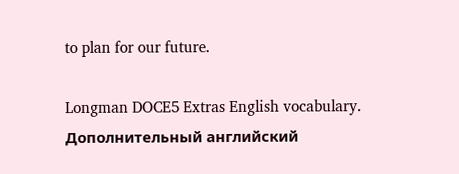to plan for our future.

Longman DOCE5 Extras English vocabulary.      Дополнительный английский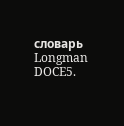словарь Longman DOCE5.